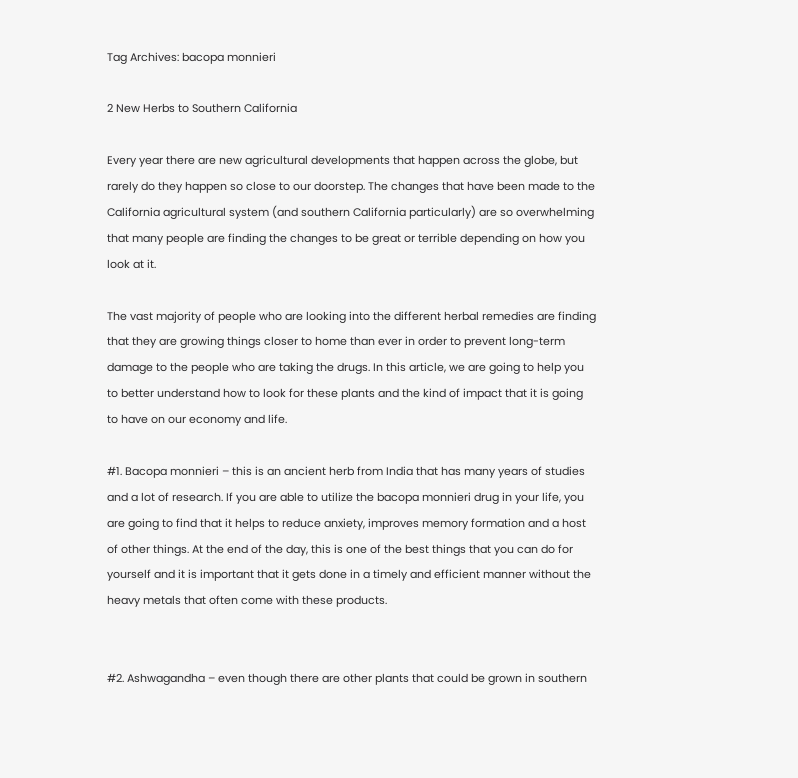Tag Archives: bacopa monnieri

2 New Herbs to Southern California

Every year there are new agricultural developments that happen across the globe, but rarely do they happen so close to our doorstep. The changes that have been made to the California agricultural system (and southern California particularly) are so overwhelming that many people are finding the changes to be great or terrible depending on how you look at it.

The vast majority of people who are looking into the different herbal remedies are finding that they are growing things closer to home than ever in order to prevent long-term damage to the people who are taking the drugs. In this article, we are going to help you to better understand how to look for these plants and the kind of impact that it is going to have on our economy and life.

#1. Bacopa monnieri – this is an ancient herb from India that has many years of studies and a lot of research. If you are able to utilize the bacopa monnieri drug in your life, you are going to find that it helps to reduce anxiety, improves memory formation and a host of other things. At the end of the day, this is one of the best things that you can do for yourself and it is important that it gets done in a timely and efficient manner without the heavy metals that often come with these products.


#2. Ashwagandha – even though there are other plants that could be grown in southern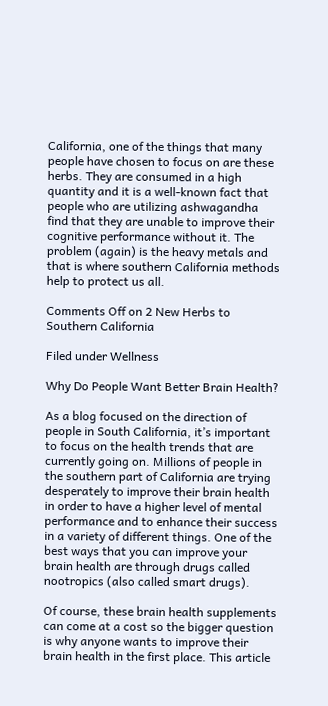California, one of the things that many people have chosen to focus on are these herbs. They are consumed in a high quantity and it is a well-known fact that people who are utilizing ashwagandha find that they are unable to improve their cognitive performance without it. The problem (again) is the heavy metals and that is where southern California methods help to protect us all.

Comments Off on 2 New Herbs to Southern California

Filed under Wellness

Why Do People Want Better Brain Health?

As a blog focused on the direction of people in South California, it’s important to focus on the health trends that are currently going on. Millions of people in the southern part of California are trying desperately to improve their brain health in order to have a higher level of mental performance and to enhance their success in a variety of different things. One of the best ways that you can improve your brain health are through drugs called nootropics (also called smart drugs).

Of course, these brain health supplements can come at a cost so the bigger question is why anyone wants to improve their brain health in the first place. This article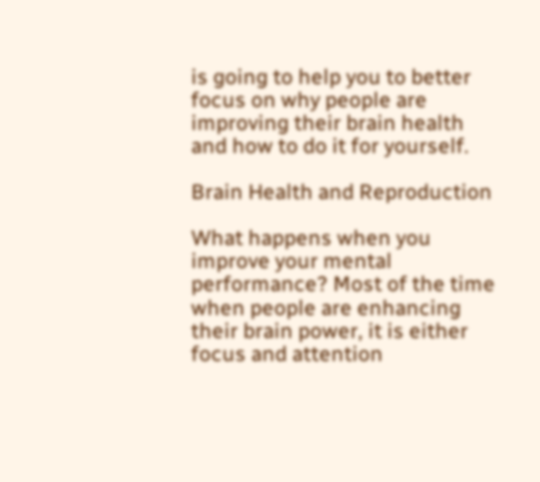is going to help you to better focus on why people are improving their brain health and how to do it for yourself.

Brain Health and Reproduction

What happens when you improve your mental performance? Most of the time when people are enhancing their brain power, it is either focus and attention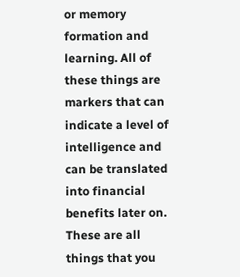or memory formation and learning. All of these things are markers that can indicate a level of intelligence and can be translated into financial benefits later on. These are all things that you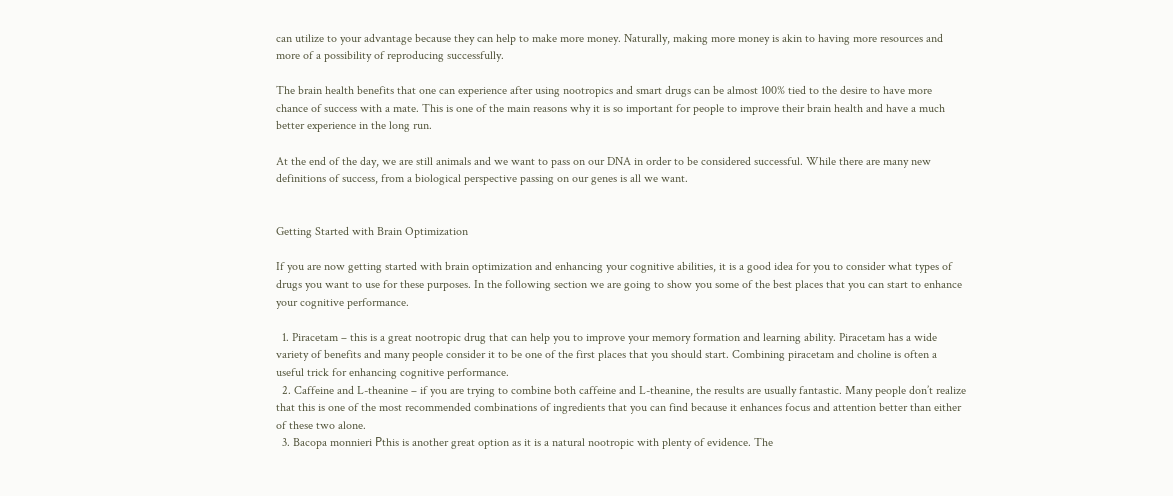can utilize to your advantage because they can help to make more money. Naturally, making more money is akin to having more resources and more of a possibility of reproducing successfully.

The brain health benefits that one can experience after using nootropics and smart drugs can be almost 100% tied to the desire to have more chance of success with a mate. This is one of the main reasons why it is so important for people to improve their brain health and have a much better experience in the long run.

At the end of the day, we are still animals and we want to pass on our DNA in order to be considered successful. While there are many new definitions of success, from a biological perspective passing on our genes is all we want.


Getting Started with Brain Optimization

If you are now getting started with brain optimization and enhancing your cognitive abilities, it is a good idea for you to consider what types of drugs you want to use for these purposes. In the following section we are going to show you some of the best places that you can start to enhance your cognitive performance.

  1. Piracetam – this is a great nootropic drug that can help you to improve your memory formation and learning ability. Piracetam has a wide variety of benefits and many people consider it to be one of the first places that you should start. Combining piracetam and choline is often a useful trick for enhancing cognitive performance.
  2. Caffeine and L-theanine – if you are trying to combine both caffeine and L-theanine, the results are usually fantastic. Many people don’t realize that this is one of the most recommended combinations of ingredients that you can find because it enhances focus and attention better than either of these two alone.
  3. Bacopa monnieri Рthis is another great option as it is a natural nootropic with plenty of evidence. The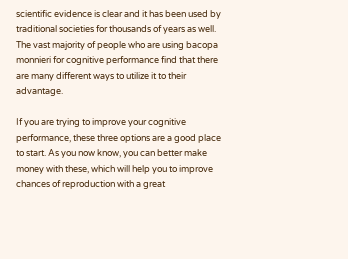scientific evidence is clear and it has been used by traditional societies for thousands of years as well. The vast majority of people who are using bacopa monnieri for cognitive performance find that there are many different ways to utilize it to their advantage.

If you are trying to improve your cognitive performance, these three options are a good place to start. As you now know, you can better make money with these, which will help you to improve chances of reproduction with a great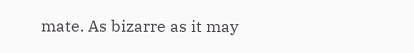mate. As bizarre as it may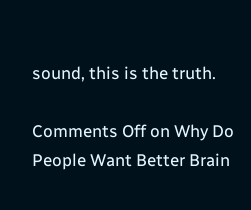sound, this is the truth.

Comments Off on Why Do People Want Better Brain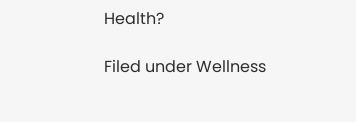Health?

Filed under Wellness